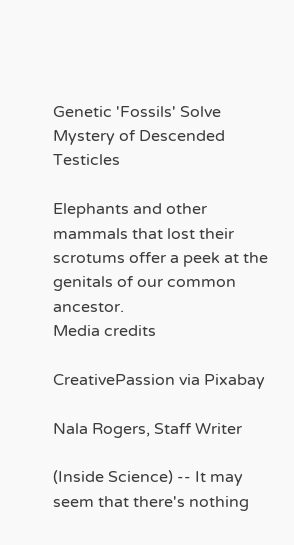Genetic 'Fossils' Solve Mystery of Descended Testicles

Elephants and other mammals that lost their scrotums offer a peek at the genitals of our common ancestor.
Media credits

CreativePassion via Pixabay

Nala Rogers, Staff Writer

(Inside Science) -- It may seem that there's nothing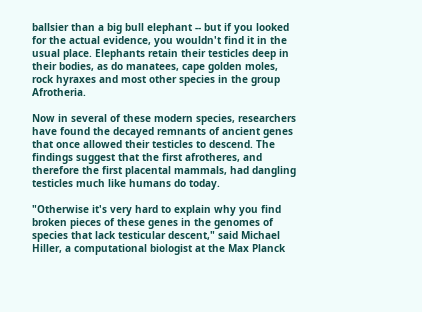ballsier than a big bull elephant -- but if you looked for the actual evidence, you wouldn't find it in the usual place. Elephants retain their testicles deep in their bodies, as do manatees, cape golden moles, rock hyraxes and most other species in the group Afrotheria.

Now in several of these modern species, researchers have found the decayed remnants of ancient genes that once allowed their testicles to descend. The findings suggest that the first afrotheres, and therefore the first placental mammals, had dangling testicles much like humans do today.

"Otherwise it's very hard to explain why you find broken pieces of these genes in the genomes of species that lack testicular descent," said Michael Hiller, a computational biologist at the Max Planck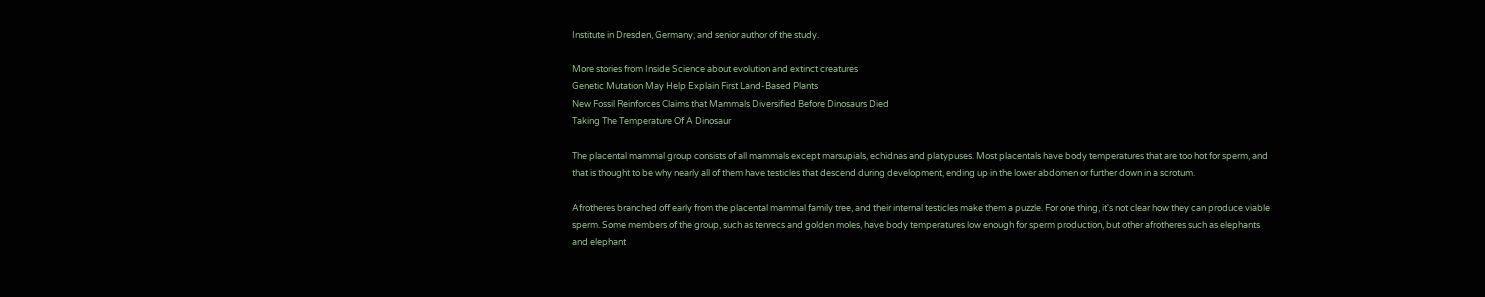Institute in Dresden, Germany, and senior author of the study.

More stories from Inside Science about evolution and extinct creatures
Genetic Mutation May Help Explain First Land-Based Plants
New Fossil Reinforces Claims that Mammals Diversified Before Dinosaurs Died
Taking The Temperature Of A Dinosaur

The placental mammal group consists of all mammals except marsupials, echidnas and platypuses. Most placentals have body temperatures that are too hot for sperm, and that is thought to be why nearly all of them have testicles that descend during development, ending up in the lower abdomen or further down in a scrotum.

Afrotheres branched off early from the placental mammal family tree, and their internal testicles make them a puzzle. For one thing, it's not clear how they can produce viable sperm. Some members of the group, such as tenrecs and golden moles, have body temperatures low enough for sperm production, but other afrotheres such as elephants and elephant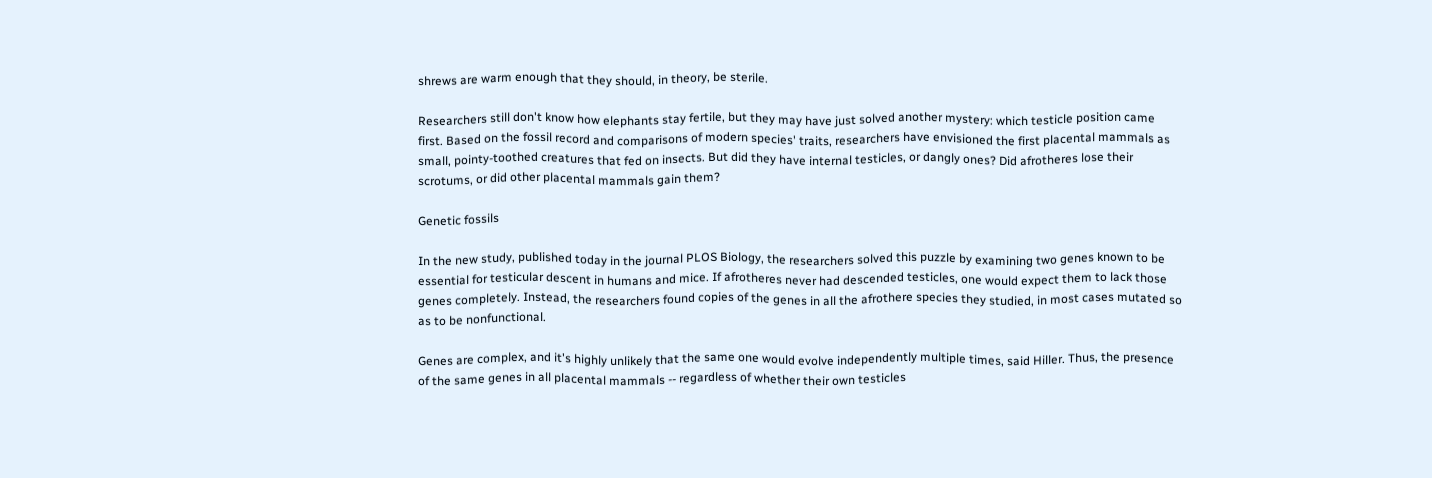shrews are warm enough that they should, in theory, be sterile.

Researchers still don't know how elephants stay fertile, but they may have just solved another mystery: which testicle position came first. Based on the fossil record and comparisons of modern species' traits, researchers have envisioned the first placental mammals as small, pointy-toothed creatures that fed on insects. But did they have internal testicles, or dangly ones? Did afrotheres lose their scrotums, or did other placental mammals gain them?

Genetic fossils

In the new study, published today in the journal PLOS Biology, the researchers solved this puzzle by examining two genes known to be essential for testicular descent in humans and mice. If afrotheres never had descended testicles, one would expect them to lack those genes completely. Instead, the researchers found copies of the genes in all the afrothere species they studied, in most cases mutated so as to be nonfunctional.

Genes are complex, and it's highly unlikely that the same one would evolve independently multiple times, said Hiller. Thus, the presence of the same genes in all placental mammals -- regardless of whether their own testicles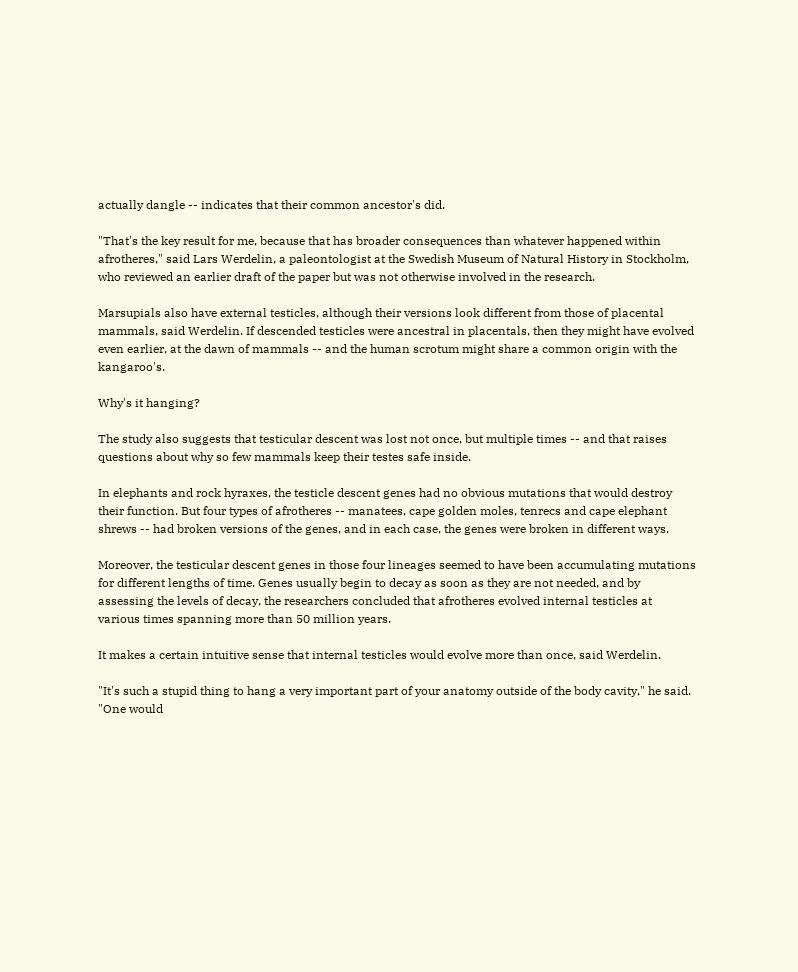actually dangle -- indicates that their common ancestor's did.

"That's the key result for me, because that has broader consequences than whatever happened within afrotheres," said Lars Werdelin, a paleontologist at the Swedish Museum of Natural History in Stockholm, who reviewed an earlier draft of the paper but was not otherwise involved in the research.

Marsupials also have external testicles, although their versions look different from those of placental mammals, said Werdelin. If descended testicles were ancestral in placentals, then they might have evolved even earlier, at the dawn of mammals -- and the human scrotum might share a common origin with the kangaroo's.

Why's it hanging?

The study also suggests that testicular descent was lost not once, but multiple times -- and that raises questions about why so few mammals keep their testes safe inside.

In elephants and rock hyraxes, the testicle descent genes had no obvious mutations that would destroy their function. But four types of afrotheres -- manatees, cape golden moles, tenrecs and cape elephant shrews -- had broken versions of the genes, and in each case, the genes were broken in different ways.

Moreover, the testicular descent genes in those four lineages seemed to have been accumulating mutations for different lengths of time. Genes usually begin to decay as soon as they are not needed, and by assessing the levels of decay, the researchers concluded that afrotheres evolved internal testicles at various times spanning more than 50 million years.

It makes a certain intuitive sense that internal testicles would evolve more than once, said Werdelin.

"It's such a stupid thing to hang a very important part of your anatomy outside of the body cavity," he said. "One would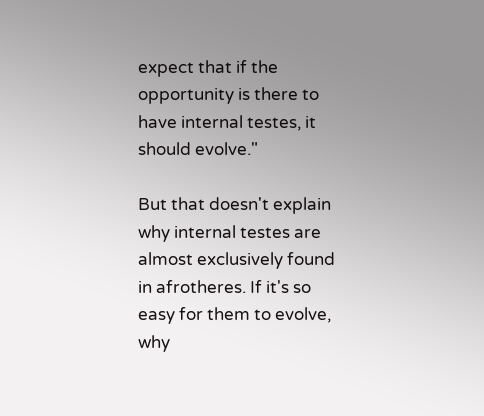expect that if the opportunity is there to have internal testes, it should evolve."

But that doesn't explain why internal testes are almost exclusively found in afrotheres. If it's so easy for them to evolve, why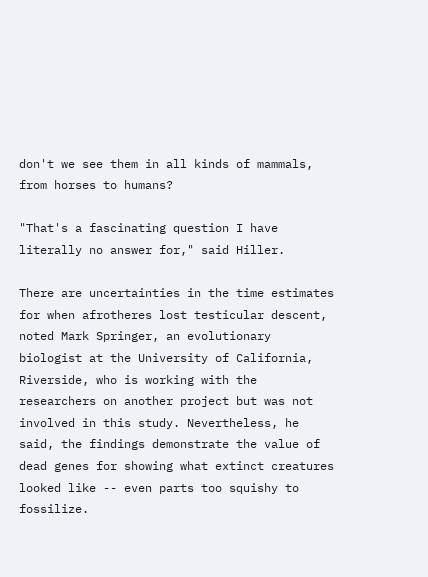don't we see them in all kinds of mammals, from horses to humans?

"That's a fascinating question I have literally no answer for," said Hiller.

There are uncertainties in the time estimates for when afrotheres lost testicular descent, noted Mark Springer, an evolutionary biologist at the University of California, Riverside, who is working with the researchers on another project but was not involved in this study. Nevertheless, he said, the findings demonstrate the value of dead genes for showing what extinct creatures looked like -- even parts too squishy to fossilize.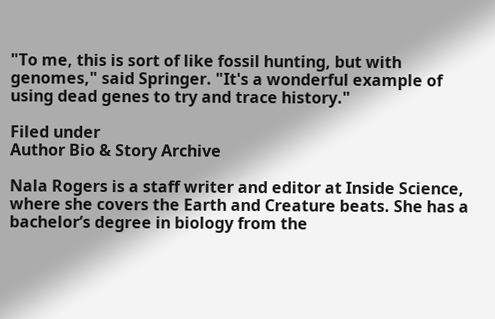"To me, this is sort of like fossil hunting, but with genomes," said Springer. "It's a wonderful example of using dead genes to try and trace history."

Filed under
Author Bio & Story Archive

Nala Rogers is a staff writer and editor at Inside Science, where she covers the Earth and Creature beats. She has a bachelor’s degree in biology from the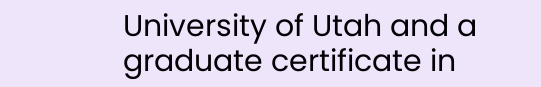University of Utah and a graduate certificate in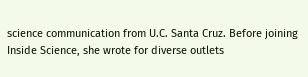science communication from U.C. Santa Cruz. Before joining Inside Science, she wrote for diverse outlets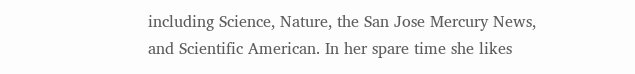including Science, Nature, the San Jose Mercury News, and Scientific American. In her spare time she likes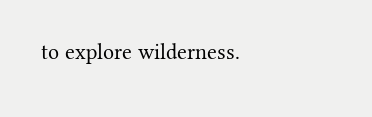to explore wilderness.